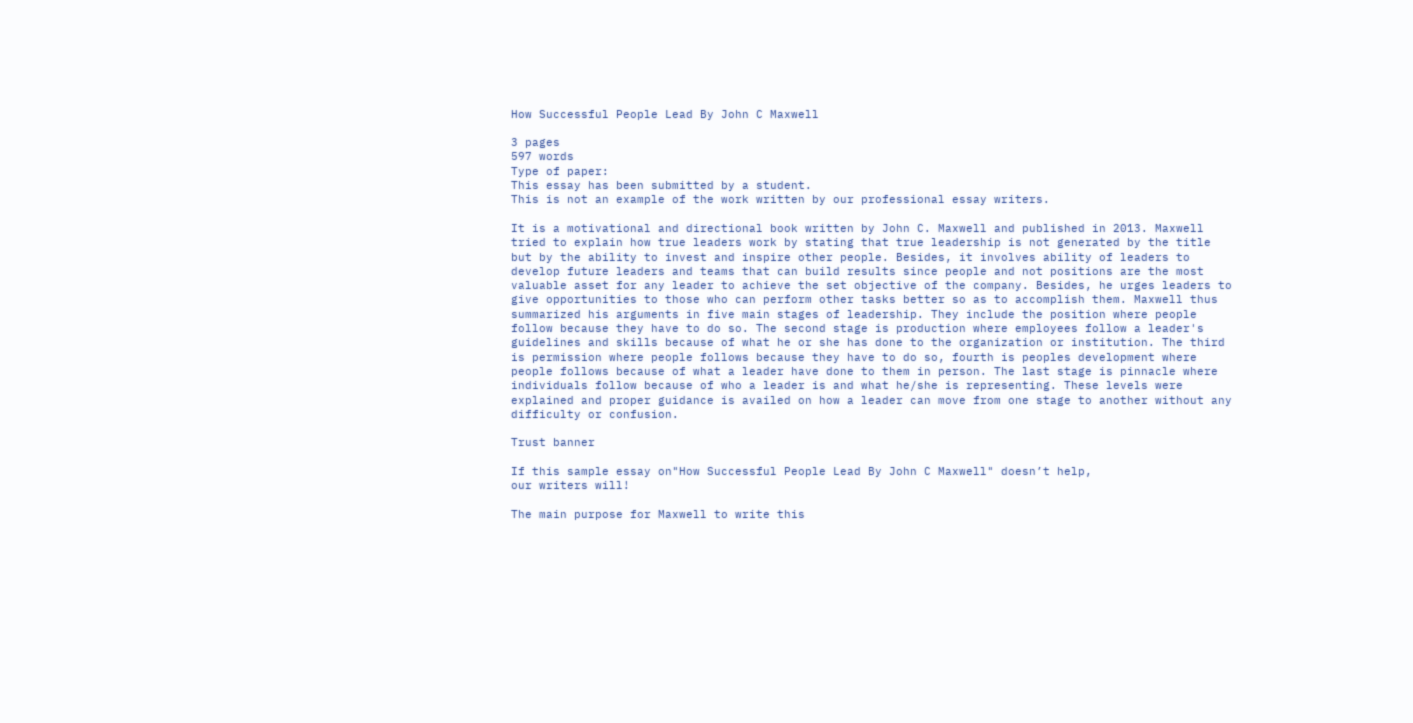How Successful People Lead By John C Maxwell

3 pages
597 words
Type of paper:
This essay has been submitted by a student.
This is not an example of the work written by our professional essay writers.

It is a motivational and directional book written by John C. Maxwell and published in 2013. Maxwell tried to explain how true leaders work by stating that true leadership is not generated by the title but by the ability to invest and inspire other people. Besides, it involves ability of leaders to develop future leaders and teams that can build results since people and not positions are the most valuable asset for any leader to achieve the set objective of the company. Besides, he urges leaders to give opportunities to those who can perform other tasks better so as to accomplish them. Maxwell thus summarized his arguments in five main stages of leadership. They include the position where people follow because they have to do so. The second stage is production where employees follow a leader's guidelines and skills because of what he or she has done to the organization or institution. The third is permission where people follows because they have to do so, fourth is peoples development where people follows because of what a leader have done to them in person. The last stage is pinnacle where individuals follow because of who a leader is and what he/she is representing. These levels were explained and proper guidance is availed on how a leader can move from one stage to another without any difficulty or confusion.

Trust banner

If this sample essay on"How Successful People Lead By John C Maxwell" doesn’t help,
our writers will!

The main purpose for Maxwell to write this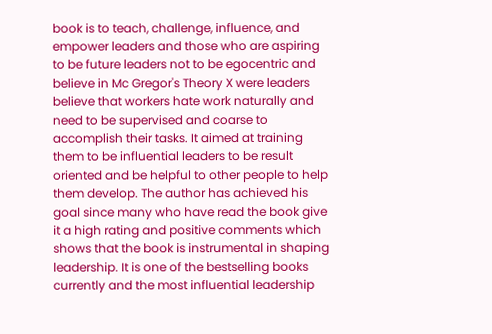book is to teach, challenge, influence, and empower leaders and those who are aspiring to be future leaders not to be egocentric and believe in Mc Gregor's Theory X were leaders believe that workers hate work naturally and need to be supervised and coarse to accomplish their tasks. It aimed at training them to be influential leaders to be result oriented and be helpful to other people to help them develop. The author has achieved his goal since many who have read the book give it a high rating and positive comments which shows that the book is instrumental in shaping leadership. It is one of the bestselling books currently and the most influential leadership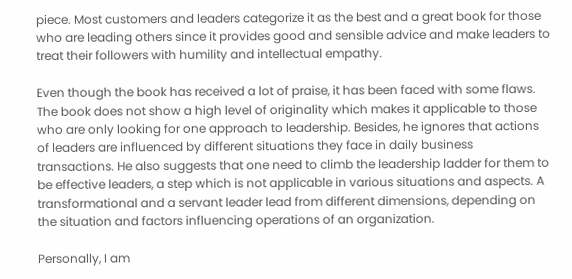piece. Most customers and leaders categorize it as the best and a great book for those who are leading others since it provides good and sensible advice and make leaders to treat their followers with humility and intellectual empathy.

Even though the book has received a lot of praise, it has been faced with some flaws. The book does not show a high level of originality which makes it applicable to those who are only looking for one approach to leadership. Besides, he ignores that actions of leaders are influenced by different situations they face in daily business transactions. He also suggests that one need to climb the leadership ladder for them to be effective leaders, a step which is not applicable in various situations and aspects. A transformational and a servant leader lead from different dimensions, depending on the situation and factors influencing operations of an organization.

Personally, I am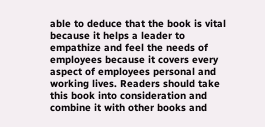able to deduce that the book is vital because it helps a leader to empathize and feel the needs of employees because it covers every aspect of employees personal and working lives. Readers should take this book into consideration and combine it with other books and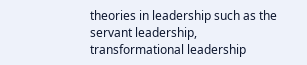theories in leadership such as the servant leadership, transformational leadership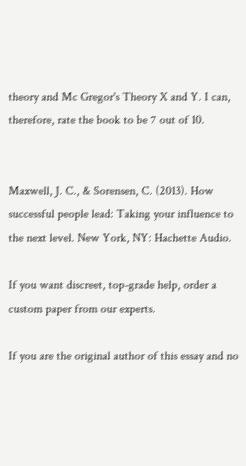theory and Mc Gregor's Theory X and Y. I can, therefore, rate the book to be 7 out of 10.


Maxwell, J. C., & Sorensen, C. (2013). How successful people lead: Taking your influence to the next level. New York, NY: Hachette Audio.

If you want discreet, top-grade help, order a custom paper from our experts.

If you are the original author of this essay and no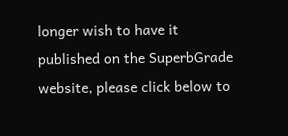longer wish to have it published on the SuperbGrade website, please click below to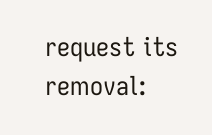request its removal: